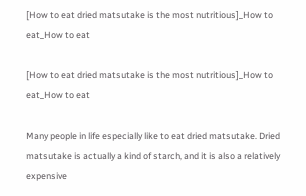[How to eat dried matsutake is the most nutritious]_How to eat_How to eat

[How to eat dried matsutake is the most nutritious]_How to eat_How to eat

Many people in life especially like to eat dried matsutake. Dried matsutake is actually a kind of starch, and it is also a relatively expensive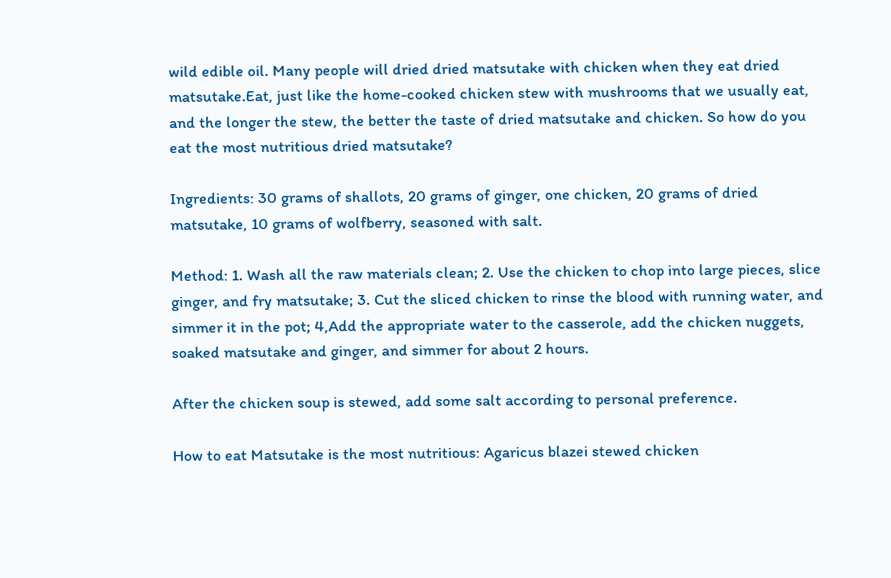wild edible oil. Many people will dried dried matsutake with chicken when they eat dried matsutake.Eat, just like the home-cooked chicken stew with mushrooms that we usually eat, and the longer the stew, the better the taste of dried matsutake and chicken. So how do you eat the most nutritious dried matsutake?

Ingredients: 30 grams of shallots, 20 grams of ginger, one chicken, 20 grams of dried matsutake, 10 grams of wolfberry, seasoned with salt.

Method: 1. Wash all the raw materials clean; 2. Use the chicken to chop into large pieces, slice ginger, and fry matsutake; 3. Cut the sliced chicken to rinse the blood with running water, and simmer it in the pot; 4,Add the appropriate water to the casserole, add the chicken nuggets, soaked matsutake and ginger, and simmer for about 2 hours.

After the chicken soup is stewed, add some salt according to personal preference.

How to eat Matsutake is the most nutritious: Agaricus blazei stewed chicken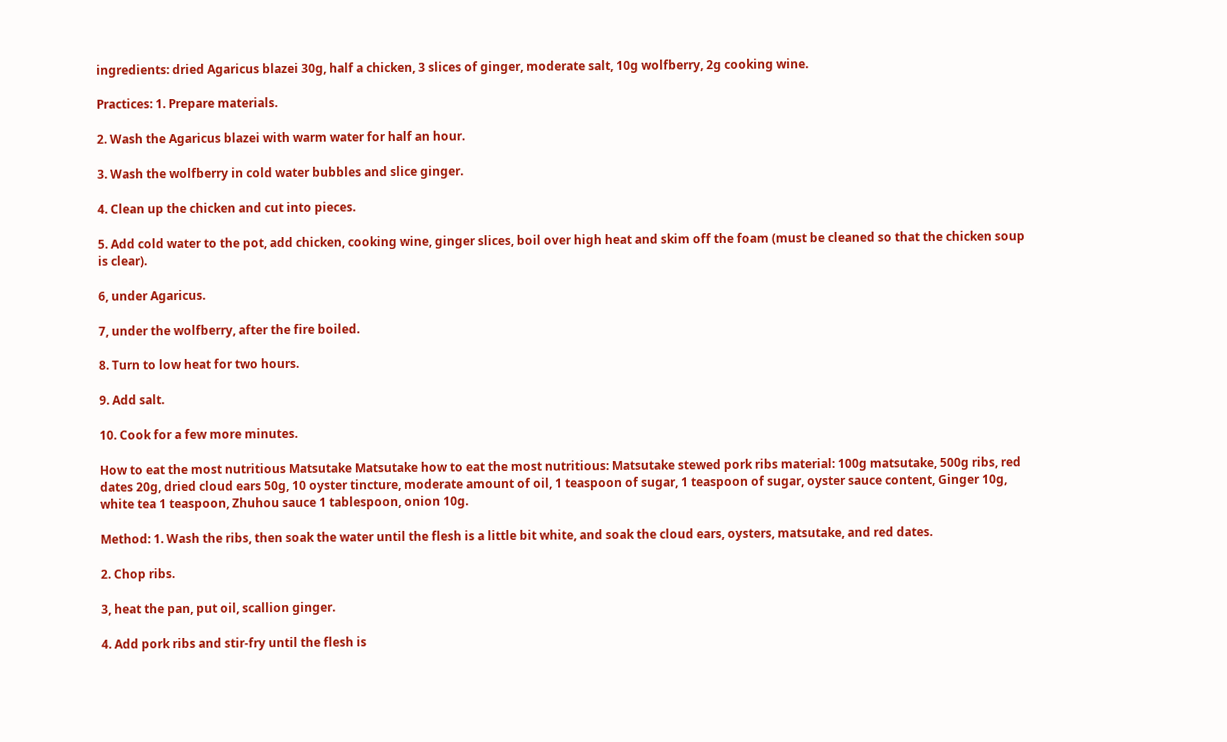ingredients: dried Agaricus blazei 30g, half a chicken, 3 slices of ginger, moderate salt, 10g wolfberry, 2g cooking wine.

Practices: 1. Prepare materials.

2. Wash the Agaricus blazei with warm water for half an hour.

3. Wash the wolfberry in cold water bubbles and slice ginger.

4. Clean up the chicken and cut into pieces.

5. Add cold water to the pot, add chicken, cooking wine, ginger slices, boil over high heat and skim off the foam (must be cleaned so that the chicken soup is clear).

6, under Agaricus.

7, under the wolfberry, after the fire boiled.

8. Turn to low heat for two hours.

9. Add salt.

10. Cook for a few more minutes.

How to eat the most nutritious Matsutake Matsutake how to eat the most nutritious: Matsutake stewed pork ribs material: 100g matsutake, 500g ribs, red dates 20g, dried cloud ears 50g, 10 oyster tincture, moderate amount of oil, 1 teaspoon of sugar, 1 teaspoon of sugar, oyster sauce content, Ginger 10g, white tea 1 teaspoon, Zhuhou sauce 1 tablespoon, onion 10g.

Method: 1. Wash the ribs, then soak the water until the flesh is a little bit white, and soak the cloud ears, oysters, matsutake, and red dates.

2. Chop ribs.

3, heat the pan, put oil, scallion ginger.

4. Add pork ribs and stir-fry until the flesh is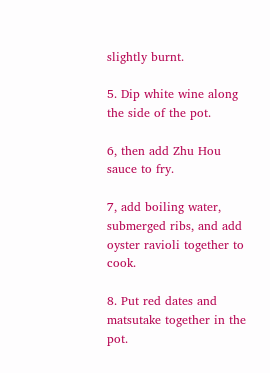slightly burnt.

5. Dip white wine along the side of the pot.

6, then add Zhu Hou sauce to fry.

7, add boiling water, submerged ribs, and add oyster ravioli together to cook.

8. Put red dates and matsutake together in the pot.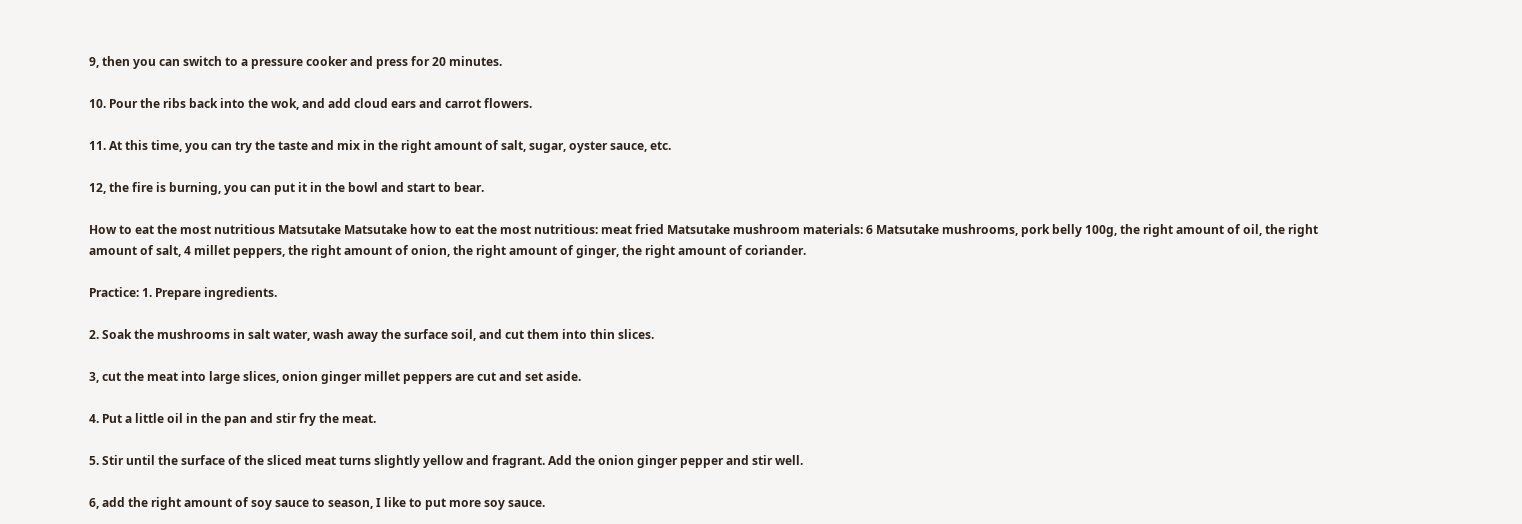9, then you can switch to a pressure cooker and press for 20 minutes.

10. Pour the ribs back into the wok, and add cloud ears and carrot flowers.

11. At this time, you can try the taste and mix in the right amount of salt, sugar, oyster sauce, etc.

12, the fire is burning, you can put it in the bowl and start to bear.

How to eat the most nutritious Matsutake Matsutake how to eat the most nutritious: meat fried Matsutake mushroom materials: 6 Matsutake mushrooms, pork belly 100g, the right amount of oil, the right amount of salt, 4 millet peppers, the right amount of onion, the right amount of ginger, the right amount of coriander.

Practice: 1. Prepare ingredients.

2. Soak the mushrooms in salt water, wash away the surface soil, and cut them into thin slices.

3, cut the meat into large slices, onion ginger millet peppers are cut and set aside.

4. Put a little oil in the pan and stir fry the meat.

5. Stir until the surface of the sliced meat turns slightly yellow and fragrant. Add the onion ginger pepper and stir well.

6, add the right amount of soy sauce to season, I like to put more soy sauce.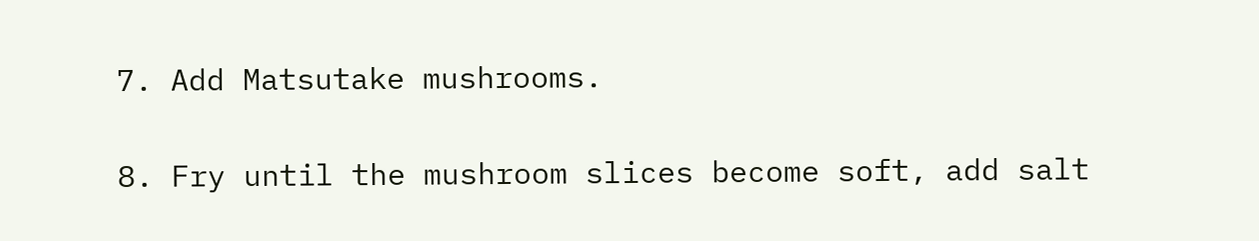7. Add Matsutake mushrooms.

8. Fry until the mushroom slices become soft, add salt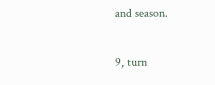and season.

9, turn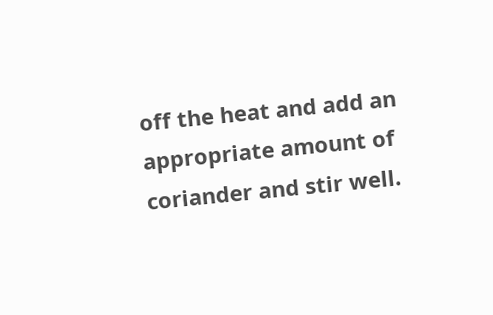off the heat and add an appropriate amount of coriander and stir well.